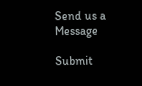Send us a Message

Submit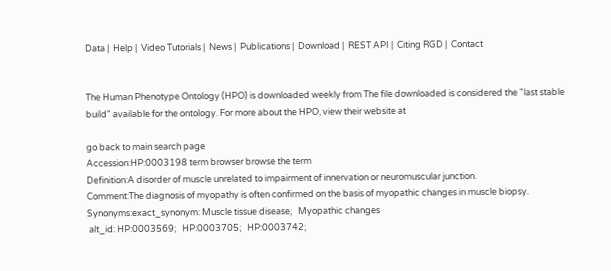Data |  Help |  Video Tutorials |  News |  Publications |  Download |  REST API |  Citing RGD |  Contact


The Human Phenotype Ontology (HPO) is downloaded weekly from The file downloaded is considered the "last stable build" available for the ontology. For more about the HPO, view their website at

go back to main search page
Accession:HP:0003198 term browser browse the term
Definition:A disorder of muscle unrelated to impairment of innervation or neuromuscular junction.
Comment:The diagnosis of myopathy is often confirmed on the basis of myopathic changes in muscle biopsy.
Synonyms:exact_synonym: Muscle tissue disease;   Myopathic changes
 alt_id: HP:0003569;   HP:0003705;   HP:0003742;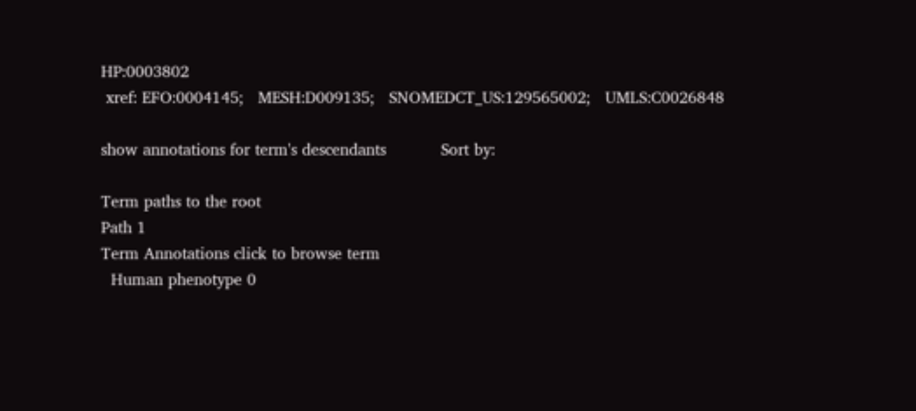HP:0003802
 xref: EFO:0004145;   MESH:D009135;   SNOMEDCT_US:129565002;   UMLS:C0026848

show annotations for term's descendants           Sort by:

Term paths to the root
Path 1
Term Annotations click to browse term
  Human phenotype 0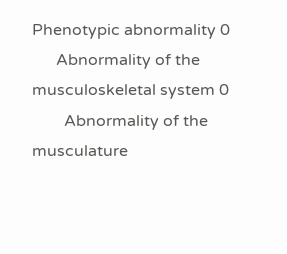Phenotypic abnormality 0
      Abnormality of the musculoskeletal system 0
        Abnormality of the musculature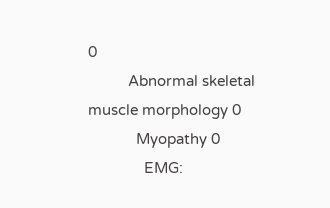0
          Abnormal skeletal muscle morphology 0
            Myopathy 0
              EMG: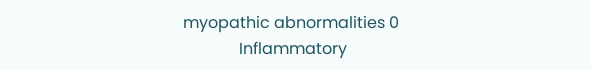myopathic abnormalities 0
              Inflammatory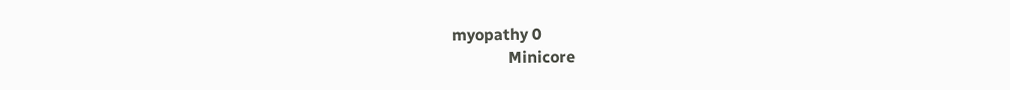myopathy 0
              Minicore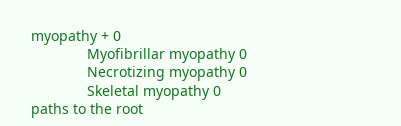myopathy + 0
              Myofibrillar myopathy 0
              Necrotizing myopathy 0
              Skeletal myopathy 0
paths to the root